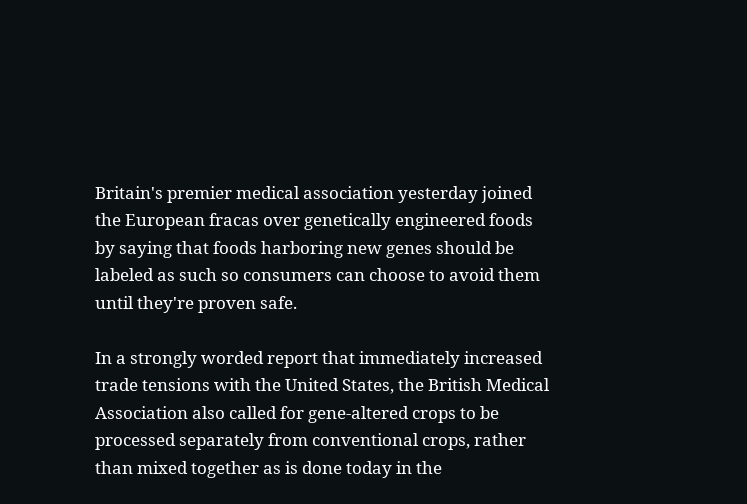Britain's premier medical association yesterday joined the European fracas over genetically engineered foods by saying that foods harboring new genes should be labeled as such so consumers can choose to avoid them until they're proven safe.

In a strongly worded report that immediately increased trade tensions with the United States, the British Medical Association also called for gene-altered crops to be processed separately from conventional crops, rather than mixed together as is done today in the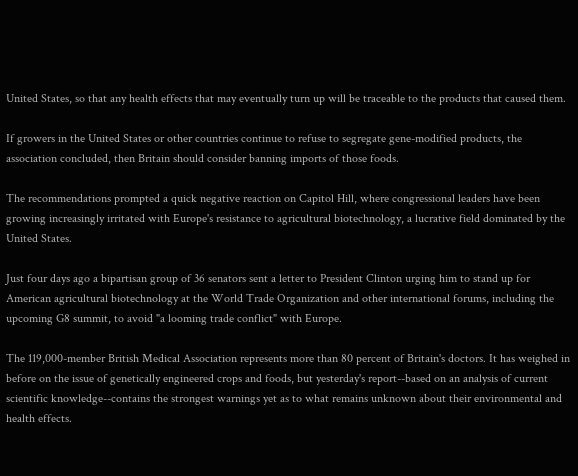United States, so that any health effects that may eventually turn up will be traceable to the products that caused them.

If growers in the United States or other countries continue to refuse to segregate gene-modified products, the association concluded, then Britain should consider banning imports of those foods.

The recommendations prompted a quick negative reaction on Capitol Hill, where congressional leaders have been growing increasingly irritated with Europe's resistance to agricultural biotechnology, a lucrative field dominated by the United States.

Just four days ago a bipartisan group of 36 senators sent a letter to President Clinton urging him to stand up for American agricultural biotechnology at the World Trade Organization and other international forums, including the upcoming G8 summit, to avoid "a looming trade conflict" with Europe.

The 119,000-member British Medical Association represents more than 80 percent of Britain's doctors. It has weighed in before on the issue of genetically engineered crops and foods, but yesterday's report--based on an analysis of current scientific knowledge--contains the strongest warnings yet as to what remains unknown about their environmental and health effects.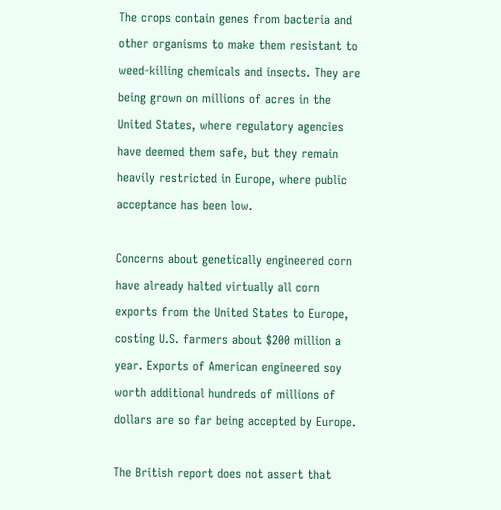The crops contain genes from bacteria and other organisms to make them resistant to weed-killing chemicals and insects. They are being grown on millions of acres in the United States, where regulatory agencies have deemed them safe, but they remain heavily restricted in Europe, where public acceptance has been low.

Concerns about genetically engineered corn have already halted virtually all corn exports from the United States to Europe, costing U.S. farmers about $200 million a year. Exports of American engineered soy worth additional hundreds of millions of dollars are so far being accepted by Europe.

The British report does not assert that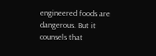engineered foods are dangerous. But it counsels that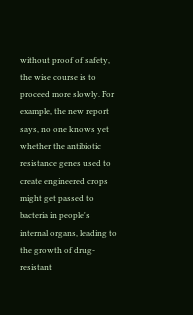without proof of safety, the wise course is to proceed more slowly. For example, the new report says, no one knows yet whether the antibiotic resistance genes used to create engineered crops might get passed to bacteria in people's internal organs, leading to the growth of drug-resistant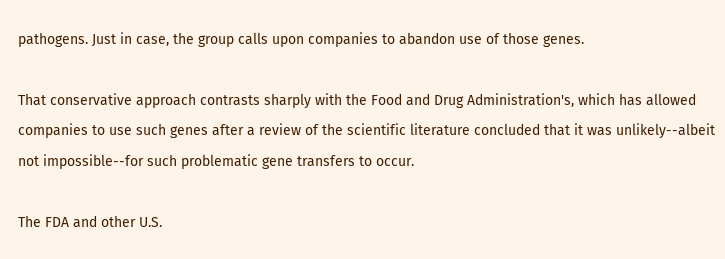pathogens. Just in case, the group calls upon companies to abandon use of those genes.

That conservative approach contrasts sharply with the Food and Drug Administration's, which has allowed companies to use such genes after a review of the scientific literature concluded that it was unlikely--albeit not impossible--for such problematic gene transfers to occur.

The FDA and other U.S.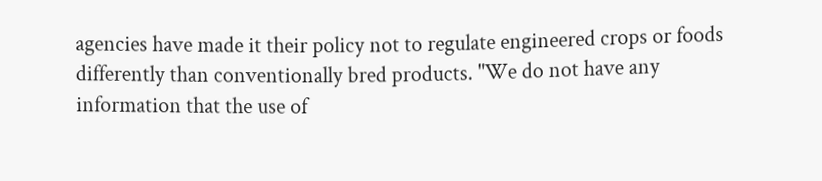agencies have made it their policy not to regulate engineered crops or foods differently than conventionally bred products. "We do not have any information that the use of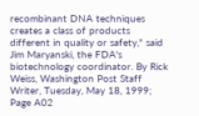recombinant DNA techniques creates a class of products different in quality or safety," said Jim Maryanski, the FDA's biotechnology coordinator. By Rick Weiss, Washington Post Staff Writer, Tuesday, May 18, 1999; Page A02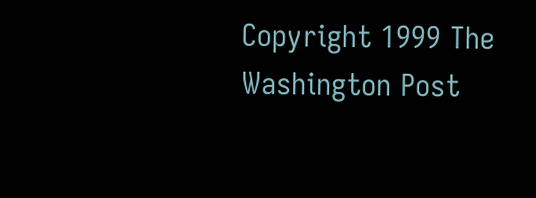Copyright 1999 The Washington Post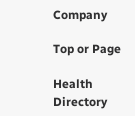Company

Top or Page

Health Directory